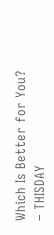Which Is Better for You? – THISDAY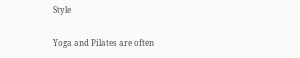Style

Yoga and Pilates are often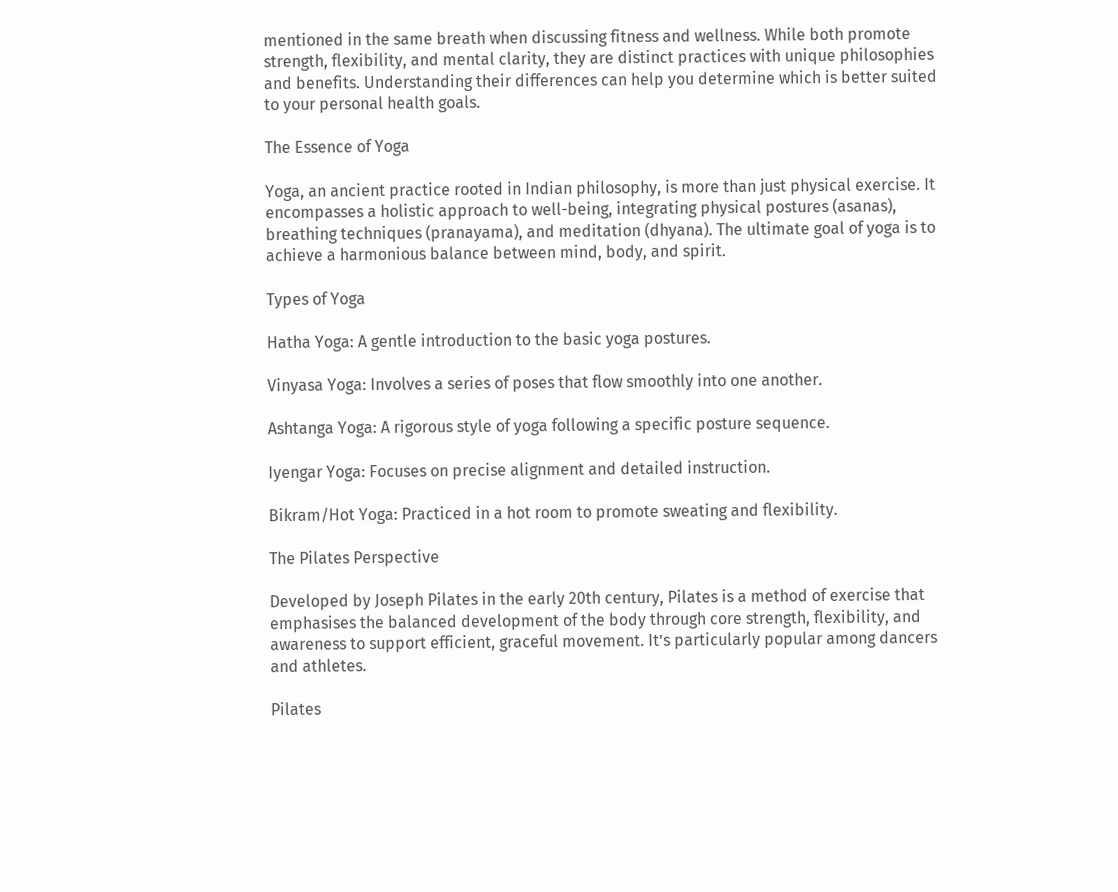mentioned in the same breath when discussing fitness and wellness. While both promote strength, flexibility, and mental clarity, they are distinct practices with unique philosophies and benefits. Understanding their differences can help you determine which is better suited to your personal health goals.

The Essence of Yoga

Yoga, an ancient practice rooted in Indian philosophy, is more than just physical exercise. It encompasses a holistic approach to well-being, integrating physical postures (asanas), breathing techniques (pranayama), and meditation (dhyana). The ultimate goal of yoga is to achieve a harmonious balance between mind, body, and spirit.

Types of Yoga

Hatha Yoga: A gentle introduction to the basic yoga postures.

Vinyasa Yoga: Involves a series of poses that flow smoothly into one another.

Ashtanga Yoga: A rigorous style of yoga following a specific posture sequence.

Iyengar Yoga: Focuses on precise alignment and detailed instruction.

Bikram/Hot Yoga: Practiced in a hot room to promote sweating and flexibility.

The Pilates Perspective

Developed by Joseph Pilates in the early 20th century, Pilates is a method of exercise that emphasises the balanced development of the body through core strength, flexibility, and awareness to support efficient, graceful movement. It’s particularly popular among dancers and athletes.

Pilates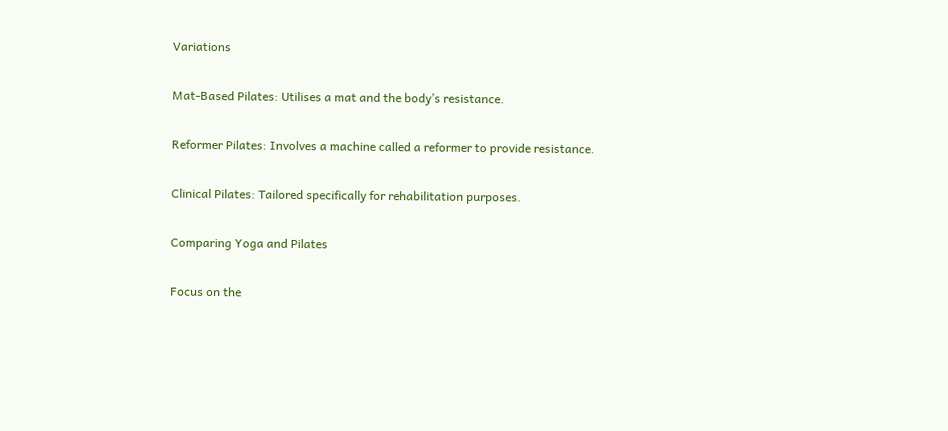Variations

Mat-Based Pilates: Utilises a mat and the body’s resistance.

Reformer Pilates: Involves a machine called a reformer to provide resistance.

Clinical Pilates: Tailored specifically for rehabilitation purposes.

Comparing Yoga and Pilates

Focus on the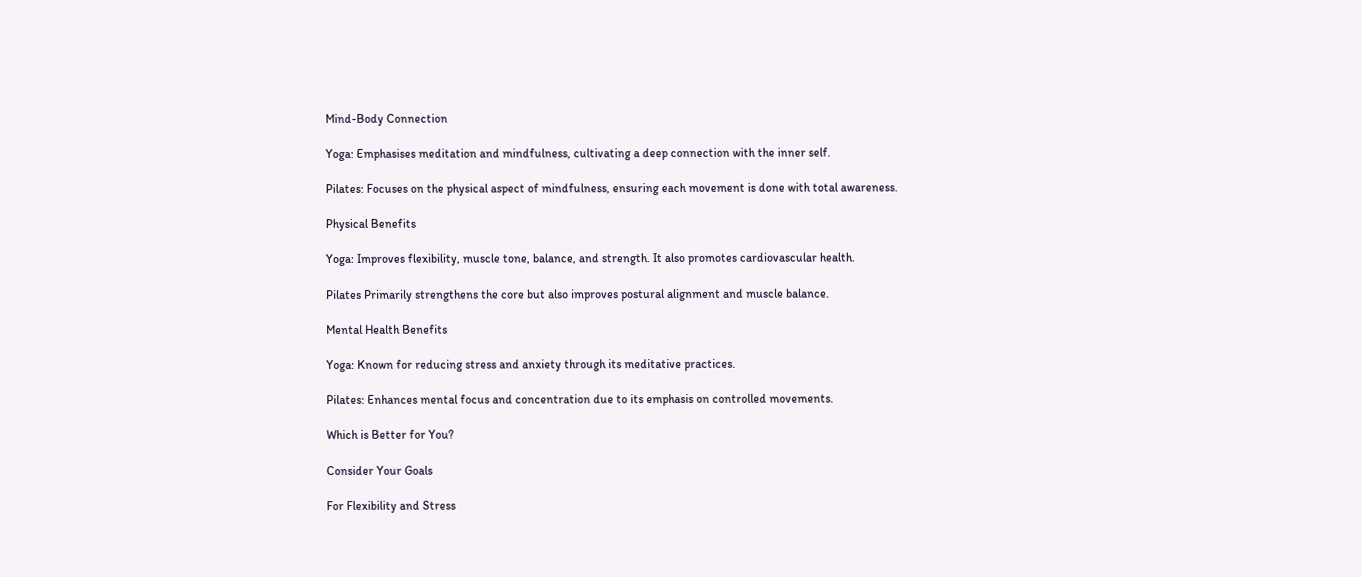Mind-Body Connection

Yoga: Emphasises meditation and mindfulness, cultivating a deep connection with the inner self.

Pilates: Focuses on the physical aspect of mindfulness, ensuring each movement is done with total awareness.

Physical Benefits

Yoga: Improves flexibility, muscle tone, balance, and strength. It also promotes cardiovascular health.

Pilates Primarily strengthens the core but also improves postural alignment and muscle balance.

Mental Health Benefits

Yoga: Known for reducing stress and anxiety through its meditative practices.

Pilates: Enhances mental focus and concentration due to its emphasis on controlled movements.

Which is Better for You?

Consider Your Goals

For Flexibility and Stress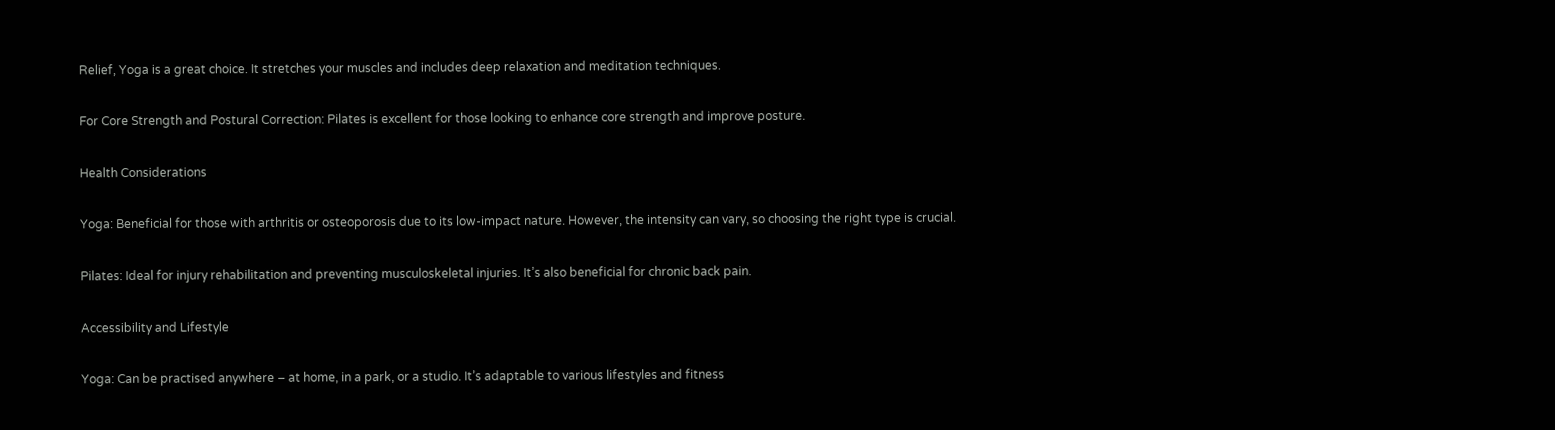Relief, Yoga is a great choice. It stretches your muscles and includes deep relaxation and meditation techniques.

For Core Strength and Postural Correction: Pilates is excellent for those looking to enhance core strength and improve posture.

Health Considerations

Yoga: Beneficial for those with arthritis or osteoporosis due to its low-impact nature. However, the intensity can vary, so choosing the right type is crucial.

Pilates: Ideal for injury rehabilitation and preventing musculoskeletal injuries. It’s also beneficial for chronic back pain.

Accessibility and Lifestyle

Yoga: Can be practised anywhere – at home, in a park, or a studio. It’s adaptable to various lifestyles and fitness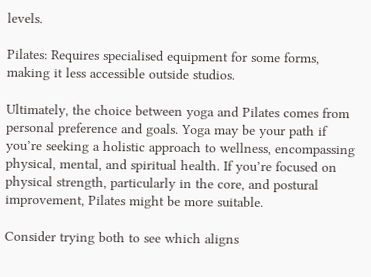levels.

Pilates: Requires specialised equipment for some forms, making it less accessible outside studios.

Ultimately, the choice between yoga and Pilates comes from personal preference and goals. Yoga may be your path if you’re seeking a holistic approach to wellness, encompassing physical, mental, and spiritual health. If you’re focused on physical strength, particularly in the core, and postural improvement, Pilates might be more suitable.

Consider trying both to see which aligns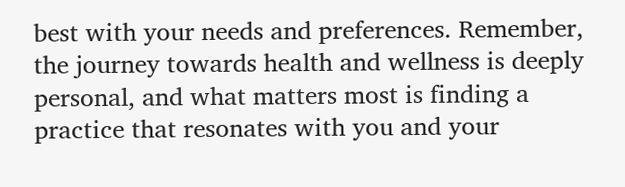best with your needs and preferences. Remember, the journey towards health and wellness is deeply personal, and what matters most is finding a practice that resonates with you and your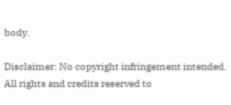body.

Disclaimer: No copyright infringement intended. All rights and credits reserved to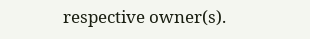respective owner(s).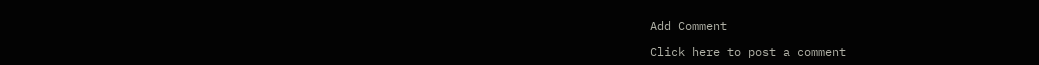Add Comment

Click here to post a comment